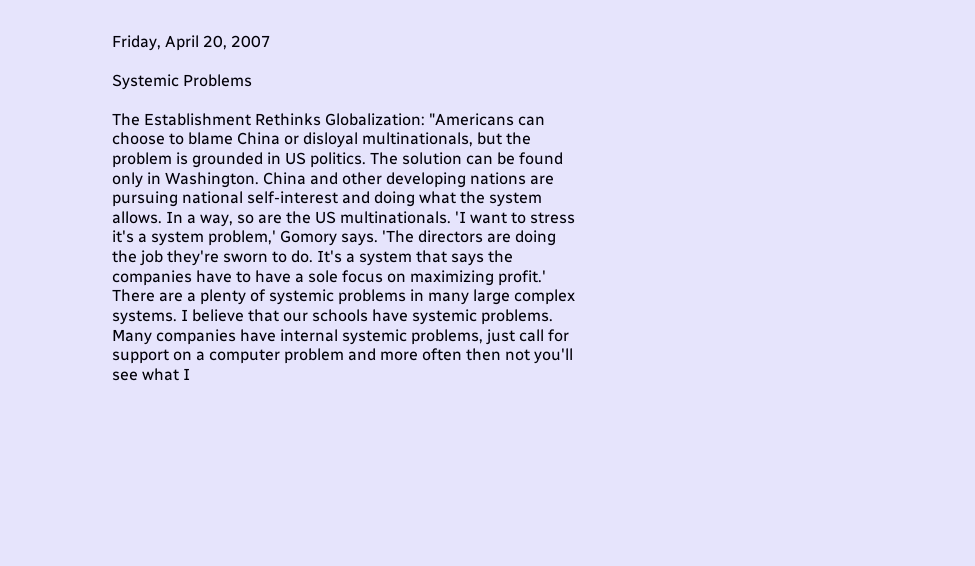Friday, April 20, 2007

Systemic Problems

The Establishment Rethinks Globalization: "Americans can choose to blame China or disloyal multinationals, but the problem is grounded in US politics. The solution can be found only in Washington. China and other developing nations are pursuing national self-interest and doing what the system allows. In a way, so are the US multinationals. 'I want to stress it's a system problem,' Gomory says. 'The directors are doing the job they're sworn to do. It's a system that says the companies have to have a sole focus on maximizing profit.'
There are a plenty of systemic problems in many large complex systems. I believe that our schools have systemic problems. Many companies have internal systemic problems, just call for support on a computer problem and more often then not you'll see what I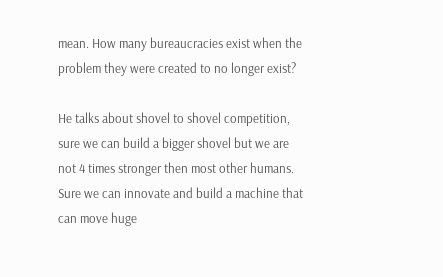mean. How many bureaucracies exist when the problem they were created to no longer exist?

He talks about shovel to shovel competition, sure we can build a bigger shovel but we are not 4 times stronger then most other humans. Sure we can innovate and build a machine that can move huge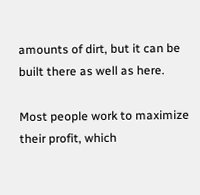amounts of dirt, but it can be built there as well as here.

Most people work to maximize their profit, which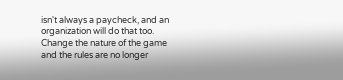isn't always a paycheck, and an organization will do that too. Change the nature of the game and the rules are no longer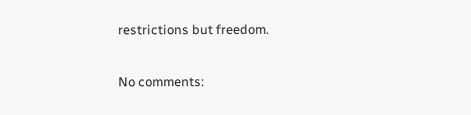restrictions but freedom.

No comments: